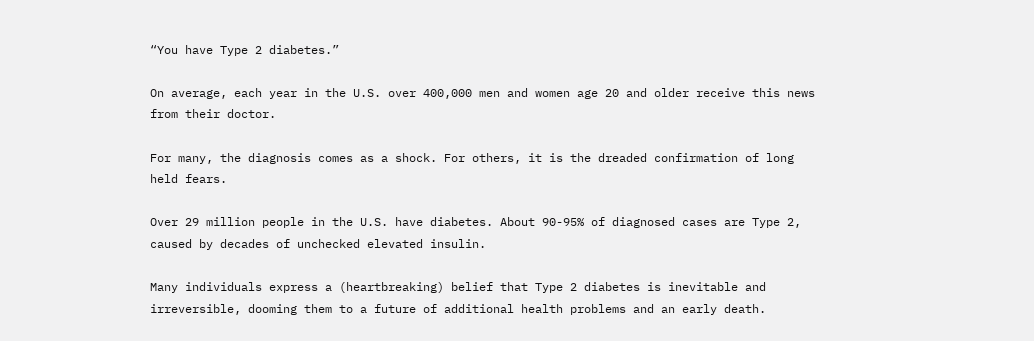“You have Type 2 diabetes.”

On average, each year in the U.S. over 400,000 men and women age 20 and older receive this news from their doctor.

For many, the diagnosis comes as a shock. For others, it is the dreaded confirmation of long held fears.

Over 29 million people in the U.S. have diabetes. About 90-95% of diagnosed cases are Type 2, caused by decades of unchecked elevated insulin.

Many individuals express a (heartbreaking) belief that Type 2 diabetes is inevitable and irreversible, dooming them to a future of additional health problems and an early death.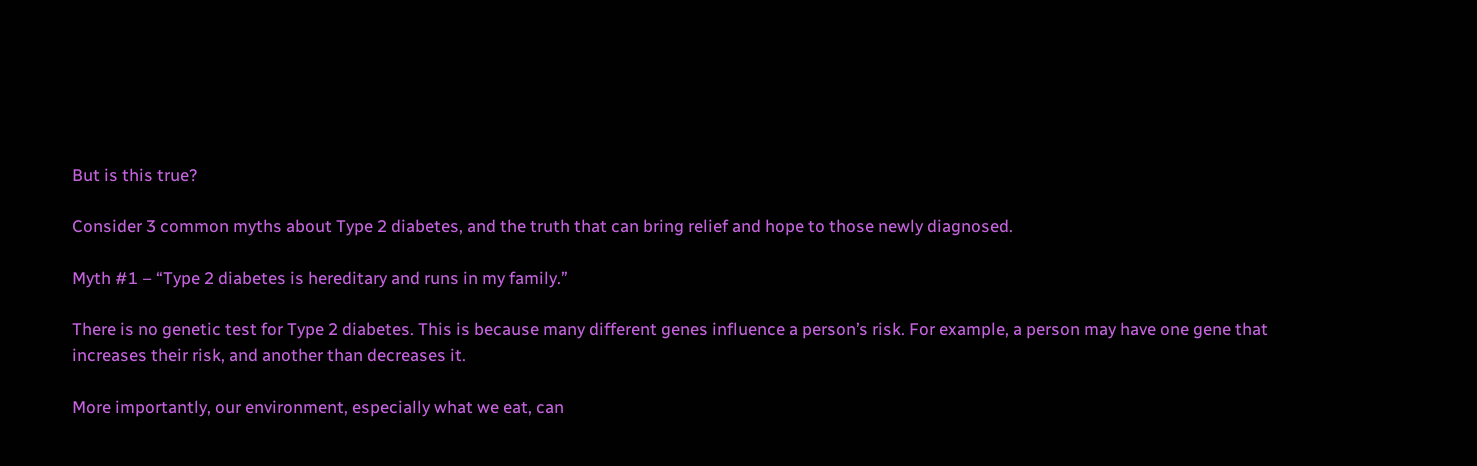But is this true?

Consider 3 common myths about Type 2 diabetes, and the truth that can bring relief and hope to those newly diagnosed.

Myth #1 – “Type 2 diabetes is hereditary and runs in my family.”

There is no genetic test for Type 2 diabetes. This is because many different genes influence a person’s risk. For example, a person may have one gene that increases their risk, and another than decreases it.

More importantly, our environment, especially what we eat, can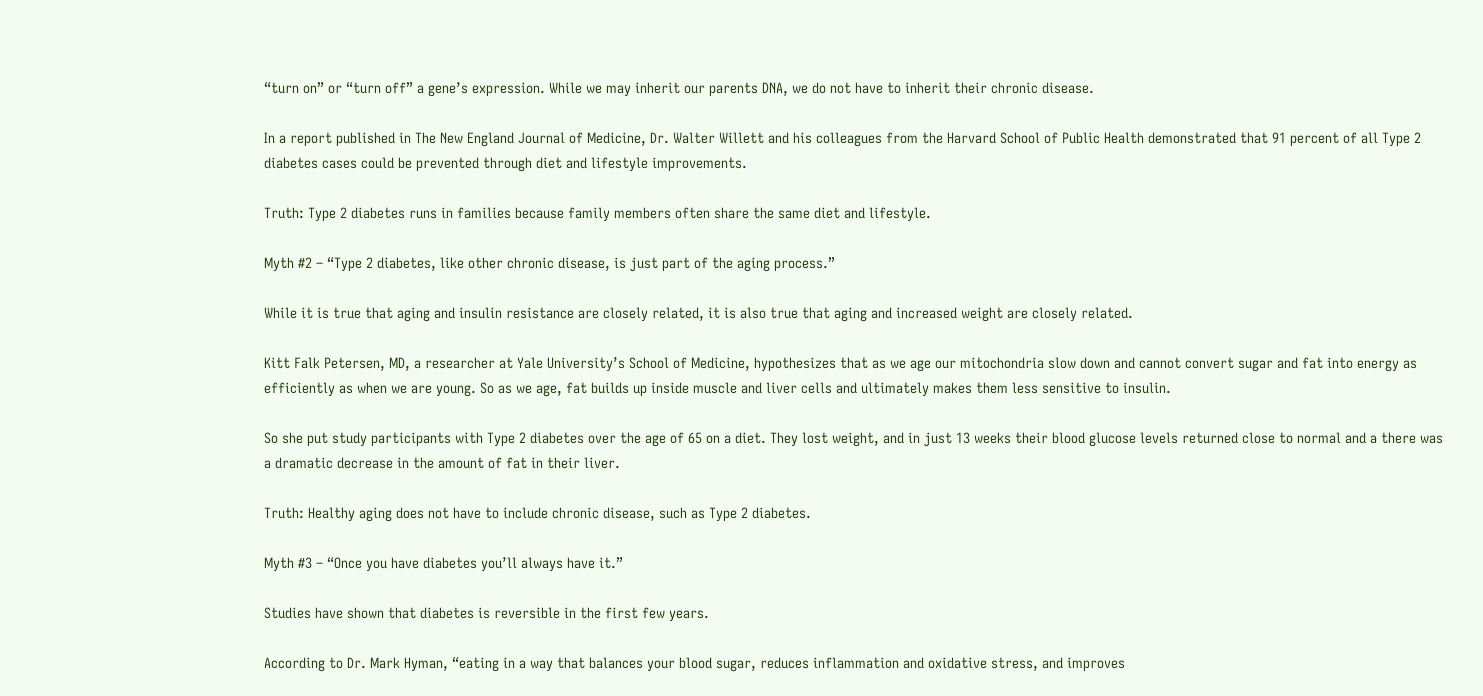“turn on” or “turn off” a gene’s expression. While we may inherit our parents DNA, we do not have to inherit their chronic disease.

In a report published in The New England Journal of Medicine, Dr. Walter Willett and his colleagues from the Harvard School of Public Health demonstrated that 91 percent of all Type 2 diabetes cases could be prevented through diet and lifestyle improvements.

Truth: Type 2 diabetes runs in families because family members often share the same diet and lifestyle.

Myth #2 – “Type 2 diabetes, like other chronic disease, is just part of the aging process.”

While it is true that aging and insulin resistance are closely related, it is also true that aging and increased weight are closely related.

Kitt Falk Petersen, MD, a researcher at Yale University’s School of Medicine, hypothesizes that as we age our mitochondria slow down and cannot convert sugar and fat into energy as efficiently as when we are young. So as we age, fat builds up inside muscle and liver cells and ultimately makes them less sensitive to insulin.

So she put study participants with Type 2 diabetes over the age of 65 on a diet. They lost weight, and in just 13 weeks their blood glucose levels returned close to normal and a there was a dramatic decrease in the amount of fat in their liver.

Truth: Healthy aging does not have to include chronic disease, such as Type 2 diabetes.

Myth #3 – “Once you have diabetes you’ll always have it.”

Studies have shown that diabetes is reversible in the first few years.

According to Dr. Mark Hyman, “eating in a way that balances your blood sugar, reduces inflammation and oxidative stress, and improves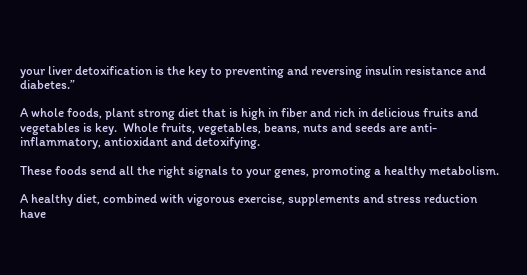your liver detoxification is the key to preventing and reversing insulin resistance and diabetes.”

A whole foods, plant strong diet that is high in fiber and rich in delicious fruits and vegetables is key.  Whole fruits, vegetables, beans, nuts and seeds are anti-inflammatory, antioxidant and detoxifying.

These foods send all the right signals to your genes, promoting a healthy metabolism.

A healthy diet, combined with vigorous exercise, supplements and stress reduction have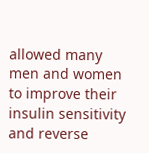allowed many men and women to improve their insulin sensitivity and reverse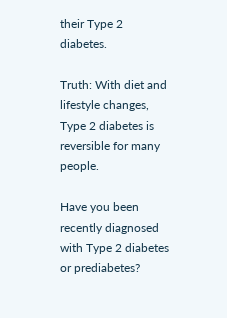their Type 2 diabetes.

Truth: With diet and lifestyle changes, Type 2 diabetes is reversible for many people.

Have you been recently diagnosed with Type 2 diabetes or prediabetes?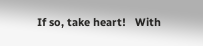If so, take heart!   With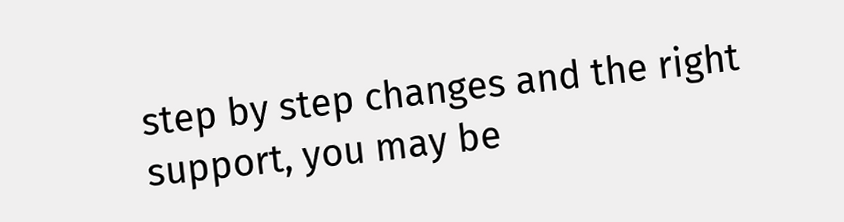step by step changes and the right support, you may be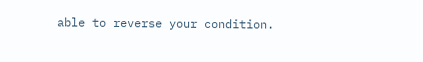able to reverse your condition.